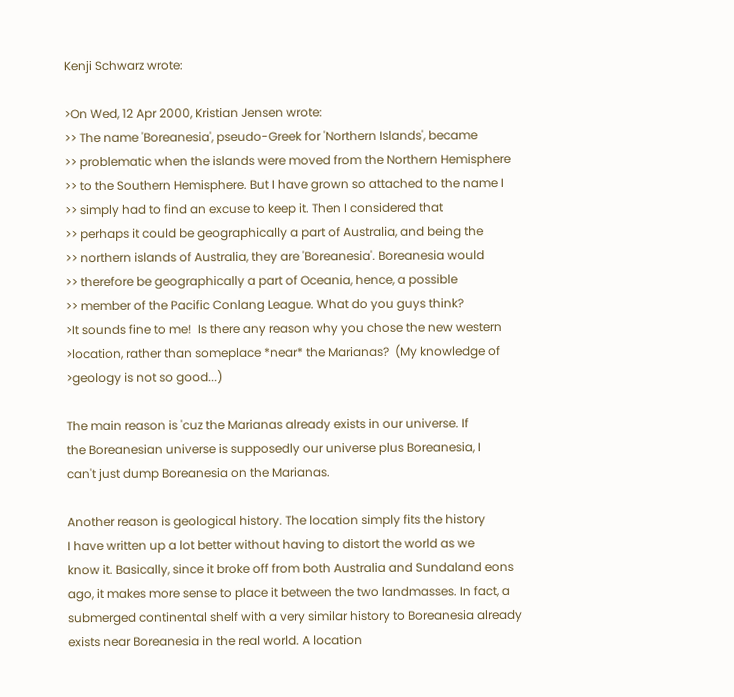Kenji Schwarz wrote:

>On Wed, 12 Apr 2000, Kristian Jensen wrote:
>> The name 'Boreanesia', pseudo-Greek for 'Northern Islands', became
>> problematic when the islands were moved from the Northern Hemisphere
>> to the Southern Hemisphere. But I have grown so attached to the name I
>> simply had to find an excuse to keep it. Then I considered that
>> perhaps it could be geographically a part of Australia, and being the
>> northern islands of Australia, they are 'Boreanesia'. Boreanesia would
>> therefore be geographically a part of Oceania, hence, a possible
>> member of the Pacific Conlang League. What do you guys think?
>It sounds fine to me!  Is there any reason why you chose the new western
>location, rather than someplace *near* the Marianas?  (My knowledge of
>geology is not so good...)

The main reason is 'cuz the Marianas already exists in our universe. If
the Boreanesian universe is supposedly our universe plus Boreanesia, I
can't just dump Boreanesia on the Marianas.

Another reason is geological history. The location simply fits the history
I have written up a lot better without having to distort the world as we
know it. Basically, since it broke off from both Australia and Sundaland eons
ago, it makes more sense to place it between the two landmasses. In fact, a
submerged continental shelf with a very similar history to Boreanesia already
exists near Boreanesia in the real world. A location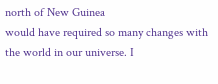north of New Guinea
would have required so many changes with the world in our universe. I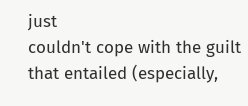just
couldn't cope with the guilt that entailed (especially,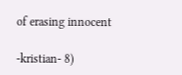of erasing innocent

-kristian- 8)